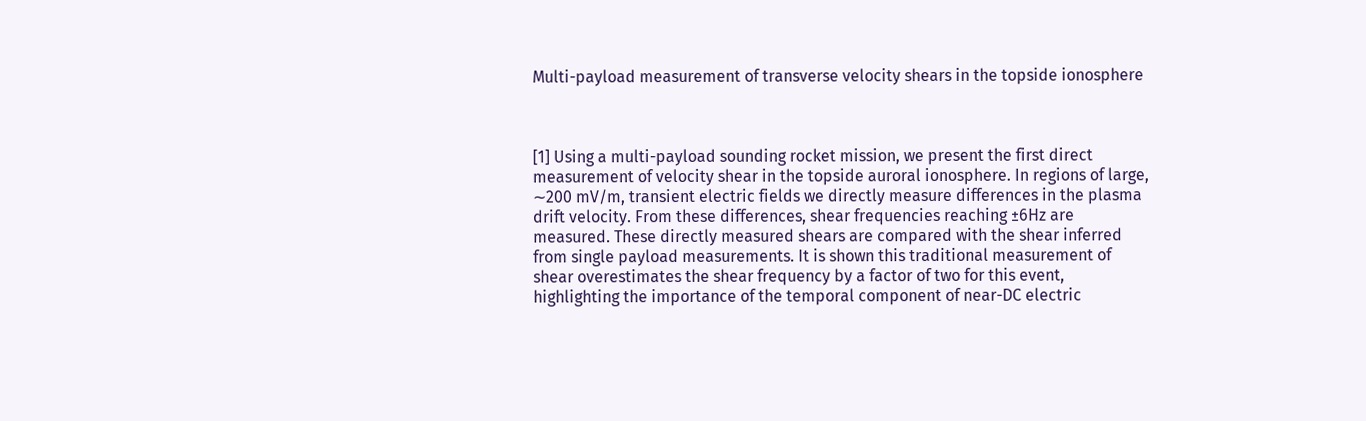Multi-payload measurement of transverse velocity shears in the topside ionosphere



[1] Using a multi-payload sounding rocket mission, we present the first direct measurement of velocity shear in the topside auroral ionosphere. In regions of large, ∼200 mV/m, transient electric fields we directly measure differences in the plasma drift velocity. From these differences, shear frequencies reaching ±6Hz are measured. These directly measured shears are compared with the shear inferred from single payload measurements. It is shown this traditional measurement of shear overestimates the shear frequency by a factor of two for this event, highlighting the importance of the temporal component of near-DC electric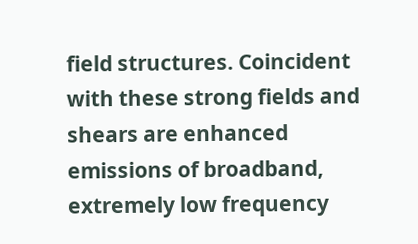field structures. Coincident with these strong fields and shears are enhanced emissions of broadband, extremely low frequency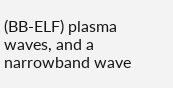(BB-ELF) plasma waves, and a narrowband wave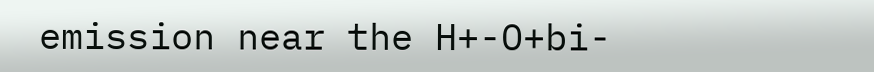emission near the H+-O+bi-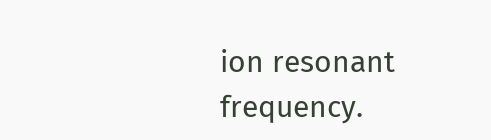ion resonant frequency.